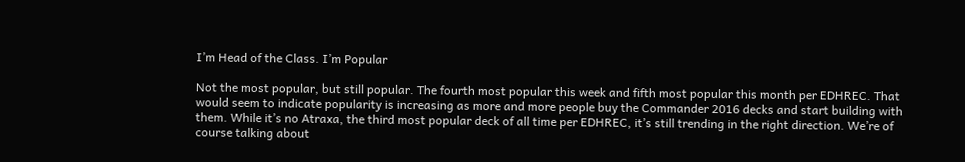I’m Head of the Class. I’m Popular

Not the most popular, but still popular. The fourth most popular this week and fifth most popular this month per EDHREC. That would seem to indicate popularity is increasing as more and more people buy the Commander 2016 decks and start building with them. While it’s no Atraxa, the third most popular deck of all time per EDHREC, it’s still trending in the right direction. We’re of course talking about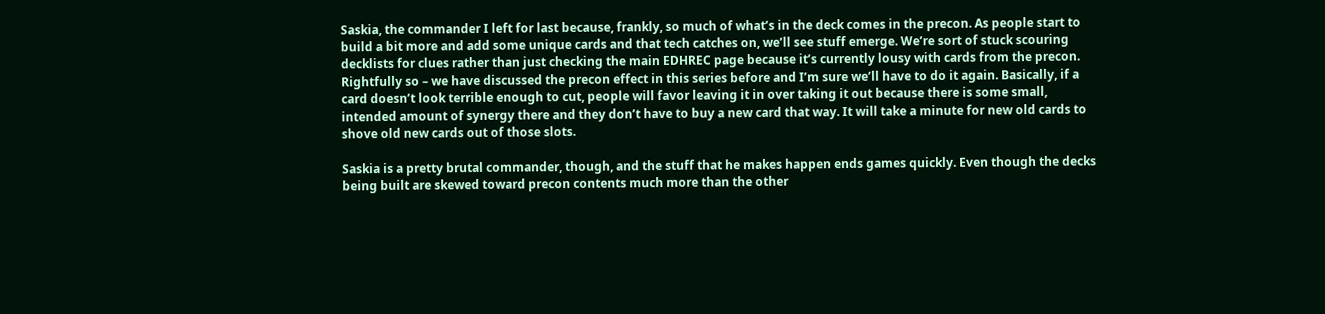Saskia, the commander I left for last because, frankly, so much of what’s in the deck comes in the precon. As people start to build a bit more and add some unique cards and that tech catches on, we’ll see stuff emerge. We’re sort of stuck scouring decklists for clues rather than just checking the main EDHREC page because it’s currently lousy with cards from the precon. Rightfully so – we have discussed the precon effect in this series before and I’m sure we’ll have to do it again. Basically, if a card doesn’t look terrible enough to cut, people will favor leaving it in over taking it out because there is some small, intended amount of synergy there and they don’t have to buy a new card that way. It will take a minute for new old cards to shove old new cards out of those slots.

Saskia is a pretty brutal commander, though, and the stuff that he makes happen ends games quickly. Even though the decks being built are skewed toward precon contents much more than the other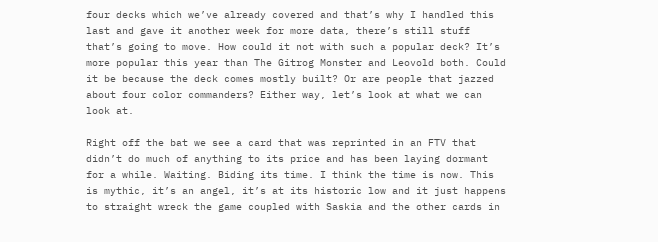four decks which we’ve already covered and that’s why I handled this last and gave it another week for more data, there’s still stuff that’s going to move. How could it not with such a popular deck? It’s more popular this year than The Gitrog Monster and Leovold both. Could it be because the deck comes mostly built? Or are people that jazzed about four color commanders? Either way, let’s look at what we can look at.

Right off the bat we see a card that was reprinted in an FTV that didn’t do much of anything to its price and has been laying dormant for a while. Waiting. Biding its time. I think the time is now. This is mythic, it’s an angel, it’s at its historic low and it just happens to straight wreck the game coupled with Saskia and the other cards in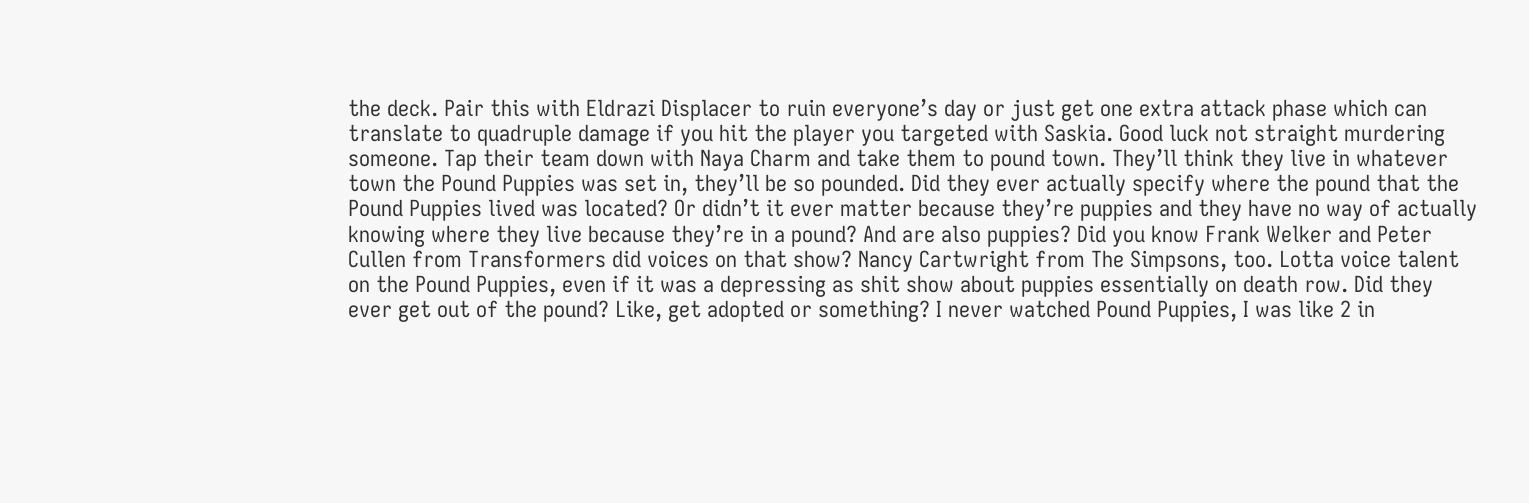the deck. Pair this with Eldrazi Displacer to ruin everyone’s day or just get one extra attack phase which can translate to quadruple damage if you hit the player you targeted with Saskia. Good luck not straight murdering someone. Tap their team down with Naya Charm and take them to pound town. They’ll think they live in whatever town the Pound Puppies was set in, they’ll be so pounded. Did they ever actually specify where the pound that the Pound Puppies lived was located? Or didn’t it ever matter because they’re puppies and they have no way of actually knowing where they live because they’re in a pound? And are also puppies? Did you know Frank Welker and Peter Cullen from Transformers did voices on that show? Nancy Cartwright from The Simpsons, too. Lotta voice talent on the Pound Puppies, even if it was a depressing as shit show about puppies essentially on death row. Did they ever get out of the pound? Like, get adopted or something? I never watched Pound Puppies, I was like 2 in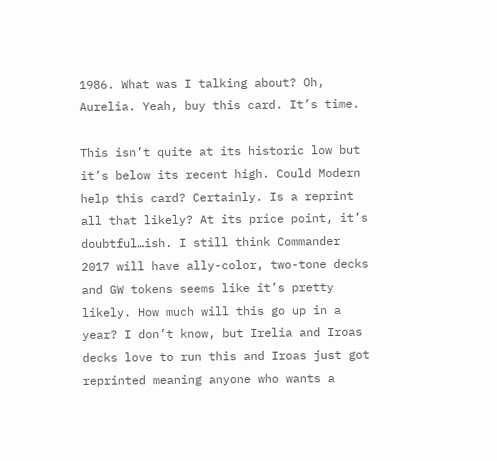1986. What was I talking about? Oh, Aurelia. Yeah, buy this card. It’s time.

This isn’t quite at its historic low but it’s below its recent high. Could Modern help this card? Certainly. Is a reprint all that likely? At its price point, it’s doubtful…ish. I still think Commander 2017 will have ally-color, two-tone decks and GW tokens seems like it’s pretty likely. How much will this go up in a year? I don’t know, but Irelia and Iroas decks love to run this and Iroas just got reprinted meaning anyone who wants a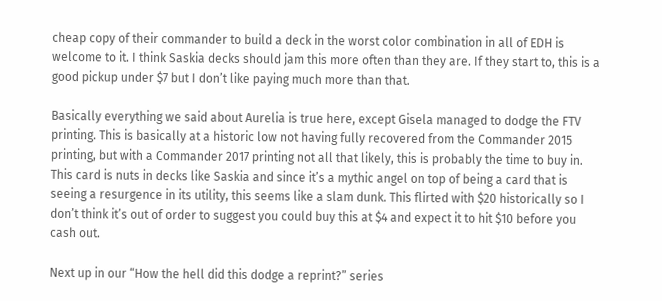cheap copy of their commander to build a deck in the worst color combination in all of EDH is welcome to it. I think Saskia decks should jam this more often than they are. If they start to, this is a good pickup under $7 but I don’t like paying much more than that.

Basically everything we said about Aurelia is true here, except Gisela managed to dodge the FTV printing. This is basically at a historic low not having fully recovered from the Commander 2015 printing, but with a Commander 2017 printing not all that likely, this is probably the time to buy in. This card is nuts in decks like Saskia and since it’s a mythic angel on top of being a card that is seeing a resurgence in its utility, this seems like a slam dunk. This flirted with $20 historically so I don’t think it’s out of order to suggest you could buy this at $4 and expect it to hit $10 before you cash out.

Next up in our “How the hell did this dodge a reprint?” series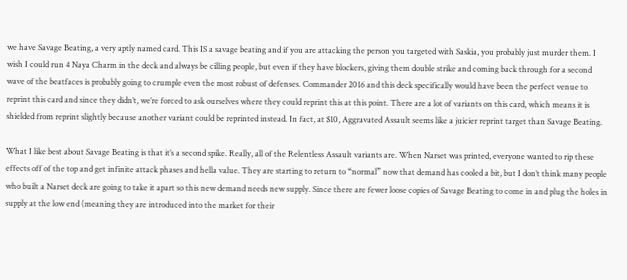we have Savage Beating, a very aptly named card. This IS a savage beating and if you are attacking the person you targeted with Saskia, you probably just murder them. I wish I could run 4 Naya Charm in the deck and always be cilling people, but even if they have blockers, giving them double strike and coming back through for a second wave of the beatfaces is probably going to crumple even the most robust of defenses. Commander 2016 and this deck specifically would have been the perfect venue to reprint this card and since they didn’t, we’re forced to ask ourselves where they could reprint this at this point. There are a lot of variants on this card, which means it is shielded from reprint slightly because another variant could be reprinted instead. In fact, at $10, Aggravated Assault seems like a juicier reprint target than Savage Beating.

What I like best about Savage Beating is that it’s a second spike. Really, all of the Relentless Assault variants are. When Narset was printed, everyone wanted to rip these effects off of the top and get infinite attack phases and hella value. They are starting to return to “normal” now that demand has cooled a bit, but I don’t think many people who built a Narset deck are going to take it apart so this new demand needs new supply. Since there are fewer loose copies of Savage Beating to come in and plug the holes in supply at the low end (meaning they are introduced into the market for their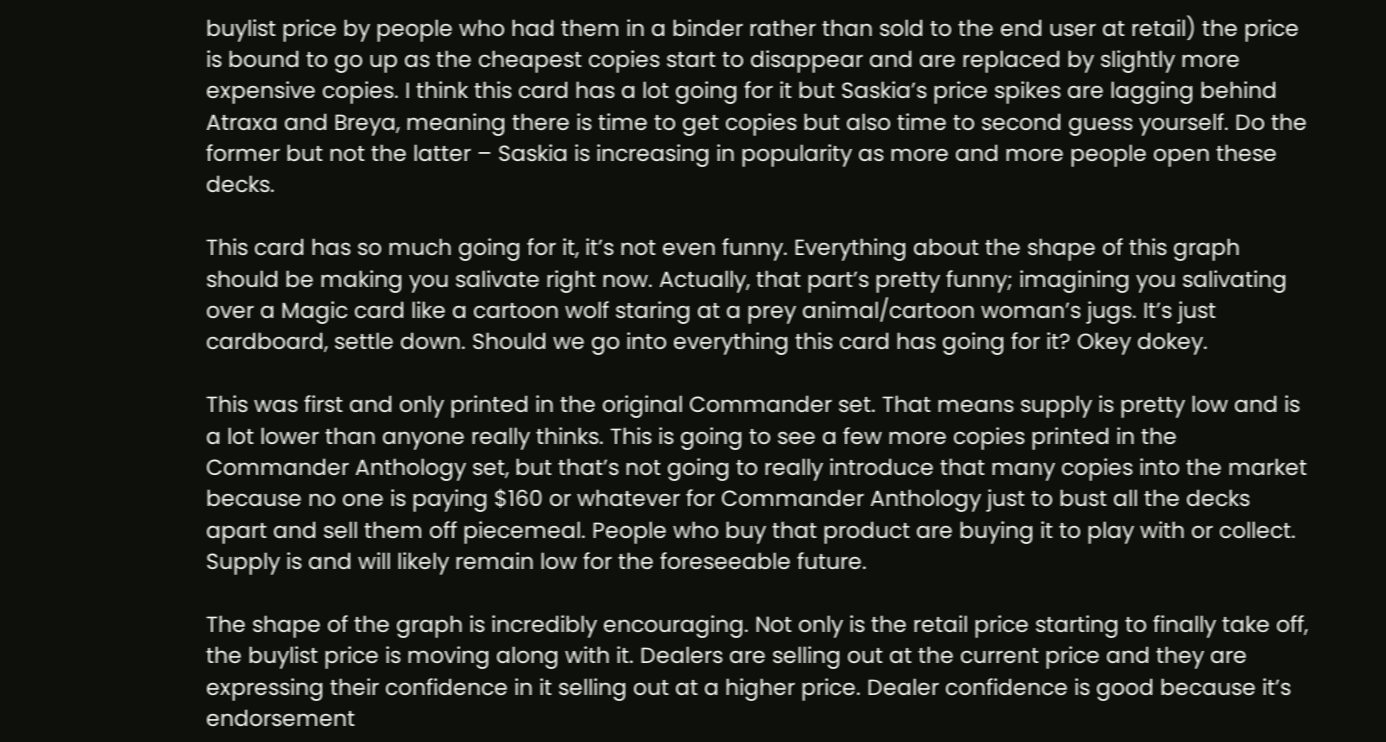buylist price by people who had them in a binder rather than sold to the end user at retail) the price is bound to go up as the cheapest copies start to disappear and are replaced by slightly more expensive copies. I think this card has a lot going for it but Saskia’s price spikes are lagging behind Atraxa and Breya, meaning there is time to get copies but also time to second guess yourself. Do the former but not the latter – Saskia is increasing in popularity as more and more people open these decks.

This card has so much going for it, it’s not even funny. Everything about the shape of this graph should be making you salivate right now. Actually, that part’s pretty funny; imagining you salivating over a Magic card like a cartoon wolf staring at a prey animal/cartoon woman’s jugs. It’s just cardboard, settle down. Should we go into everything this card has going for it? Okey dokey.

This was first and only printed in the original Commander set. That means supply is pretty low and is a lot lower than anyone really thinks. This is going to see a few more copies printed in the Commander Anthology set, but that’s not going to really introduce that many copies into the market because no one is paying $160 or whatever for Commander Anthology just to bust all the decks apart and sell them off piecemeal. People who buy that product are buying it to play with or collect. Supply is and will likely remain low for the foreseeable future.

The shape of the graph is incredibly encouraging. Not only is the retail price starting to finally take off, the buylist price is moving along with it. Dealers are selling out at the current price and they are expressing their confidence in it selling out at a higher price. Dealer confidence is good because it’s endorsement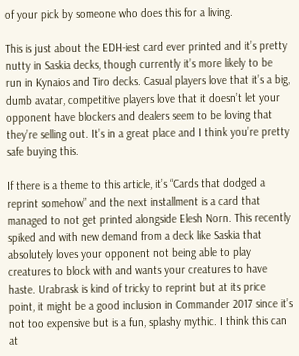of your pick by someone who does this for a living.

This is just about the EDH-iest card ever printed and it’s pretty nutty in Saskia decks, though currently it’s more likely to be run in Kynaios and Tiro decks. Casual players love that it’s a big, dumb avatar, competitive players love that it doesn’t let your opponent have blockers and dealers seem to be loving that they’re selling out. It’s in a great place and I think you’re pretty safe buying this.

If there is a theme to this article, it’s “Cards that dodged a reprint somehow” and the next installment is a card that managed to not get printed alongside Elesh Norn. This recently spiked and with new demand from a deck like Saskia that absolutely loves your opponent not being able to play creatures to block with and wants your creatures to have haste. Urabrask is kind of tricky to reprint but at its price point, it might be a good inclusion in Commander 2017 since it’s not too expensive but is a fun, splashy mythic. I think this can at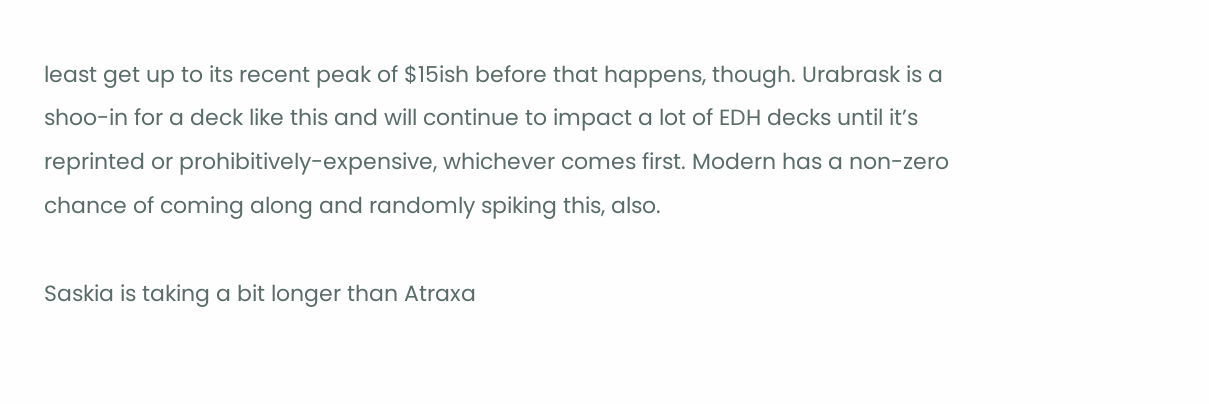least get up to its recent peak of $15ish before that happens, though. Urabrask is a shoo-in for a deck like this and will continue to impact a lot of EDH decks until it’s reprinted or prohibitively-expensive, whichever comes first. Modern has a non-zero chance of coming along and randomly spiking this, also.

Saskia is taking a bit longer than Atraxa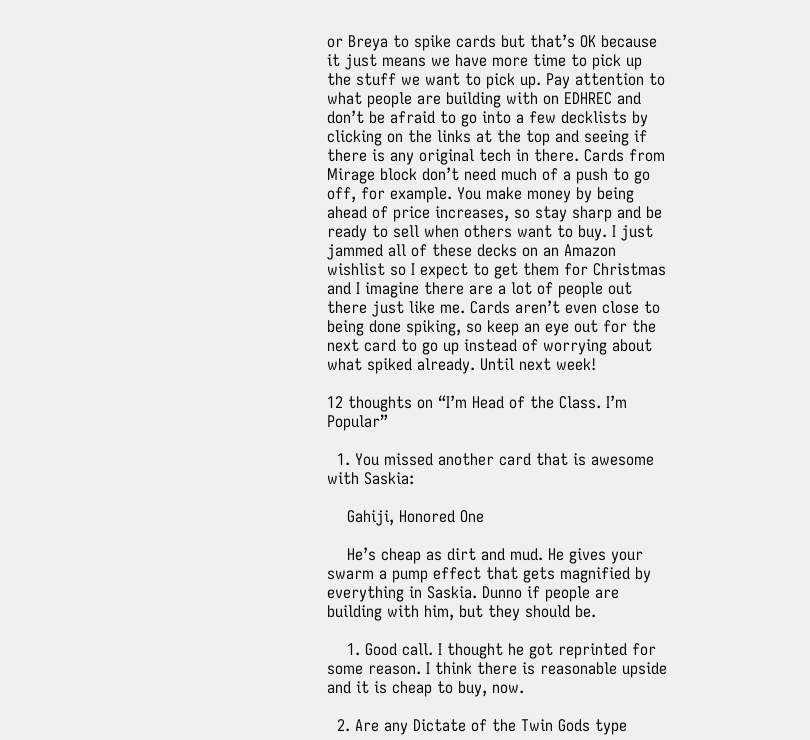or Breya to spike cards but that’s OK because it just means we have more time to pick up the stuff we want to pick up. Pay attention to what people are building with on EDHREC and don’t be afraid to go into a few decklists by clicking on the links at the top and seeing if there is any original tech in there. Cards from Mirage block don’t need much of a push to go off, for example. You make money by being ahead of price increases, so stay sharp and be ready to sell when others want to buy. I just jammed all of these decks on an Amazon wishlist so I expect to get them for Christmas and I imagine there are a lot of people out there just like me. Cards aren’t even close to being done spiking, so keep an eye out for the next card to go up instead of worrying about what spiked already. Until next week!

12 thoughts on “I’m Head of the Class. I’m Popular”

  1. You missed another card that is awesome with Saskia:

    Gahiji, Honored One

    He’s cheap as dirt and mud. He gives your swarm a pump effect that gets magnified by everything in Saskia. Dunno if people are building with him, but they should be.

    1. Good call. I thought he got reprinted for some reason. I think there is reasonable upside and it is cheap to buy, now.

  2. Are any Dictate of the Twin Gods type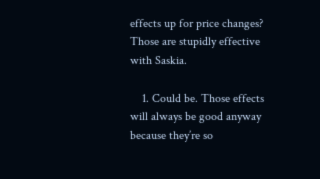effects up for price changes? Those are stupidly effective with Saskia.

    1. Could be. Those effects will always be good anyway because they’re so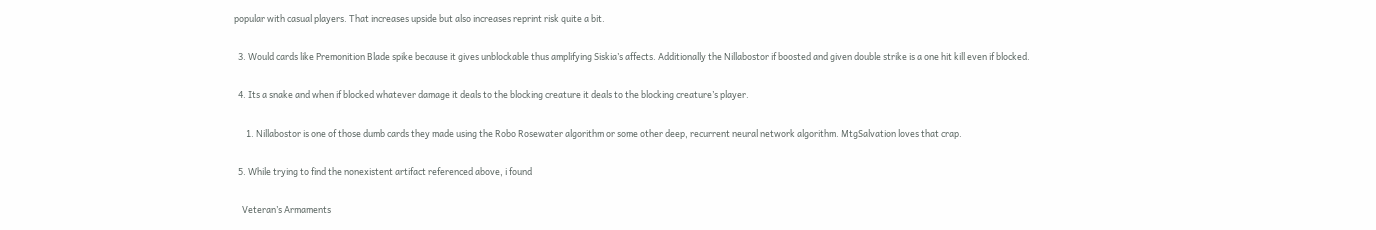popular with casual players. That increases upside but also increases reprint risk quite a bit.

  3. Would cards like Premonition Blade spike because it gives unblockable thus amplifying Siskia’s affects. Additionally the Nillabostor if boosted and given double strike is a one hit kill even if blocked.

  4. Its a snake and when if blocked whatever damage it deals to the blocking creature it deals to the blocking creature’s player.

      1. Nillabostor is one of those dumb cards they made using the Robo Rosewater algorithm or some other deep, recurrent neural network algorithm. MtgSalvation loves that crap.

  5. While trying to find the nonexistent artifact referenced above, i found

    Veteran’s Armaments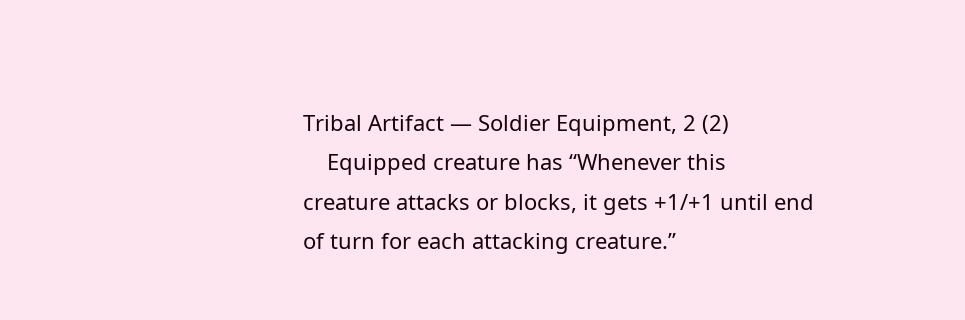Tribal Artifact — Soldier Equipment, 2 (2)
    Equipped creature has “Whenever this creature attacks or blocks, it gets +1/+1 until end of turn for each attacking creature.”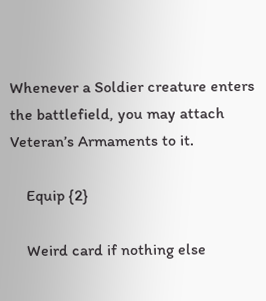Whenever a Soldier creature enters the battlefield, you may attach Veteran’s Armaments to it.

    Equip {2}

    Weird card if nothing else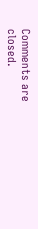Comments are closed.